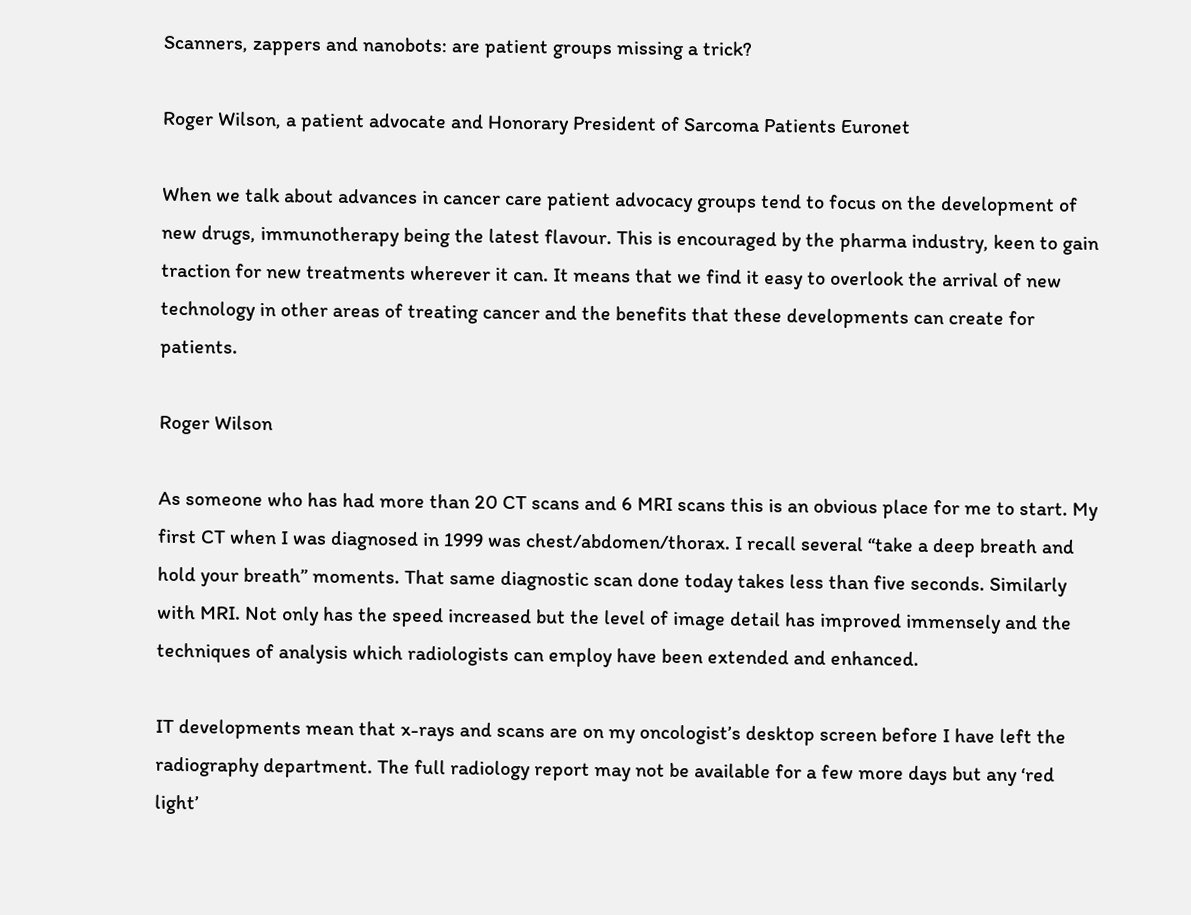Scanners, zappers and nanobots: are patient groups missing a trick?

Roger Wilson, a patient advocate and Honorary President of Sarcoma Patients Euronet

When we talk about advances in cancer care patient advocacy groups tend to focus on the development of new drugs, immunotherapy being the latest flavour. This is encouraged by the pharma industry, keen to gain traction for new treatments wherever it can. It means that we find it easy to overlook the arrival of new technology in other areas of treating cancer and the benefits that these developments can create for patients.

Roger Wilson

As someone who has had more than 20 CT scans and 6 MRI scans this is an obvious place for me to start. My first CT when I was diagnosed in 1999 was chest/abdomen/thorax. I recall several “take a deep breath and hold your breath” moments. That same diagnostic scan done today takes less than five seconds. Similarly with MRI. Not only has the speed increased but the level of image detail has improved immensely and the techniques of analysis which radiologists can employ have been extended and enhanced.

IT developments mean that x-rays and scans are on my oncologist’s desktop screen before I have left the radiography department. The full radiology report may not be available for a few more days but any ‘red light’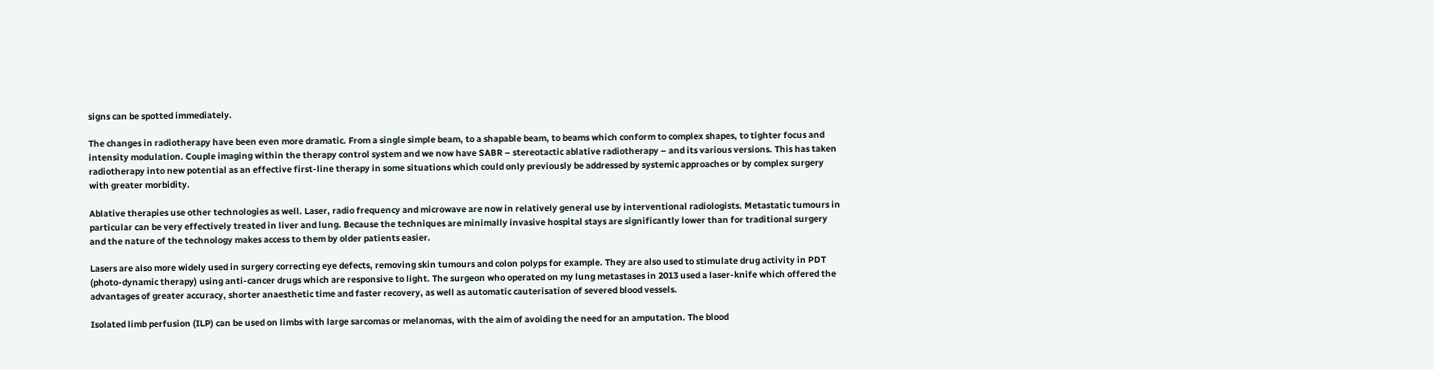signs can be spotted immediately.

The changes in radiotherapy have been even more dramatic. From a single simple beam, to a shapable beam, to beams which conform to complex shapes, to tighter focus and intensity modulation. Couple imaging within the therapy control system and we now have SABR – stereotactic ablative radiotherapy – and its various versions. This has taken radiotherapy into new potential as an effective first-line therapy in some situations which could only previously be addressed by systemic approaches or by complex surgery with greater morbidity.

Ablative therapies use other technologies as well. Laser, radio frequency and microwave are now in relatively general use by interventional radiologists. Metastatic tumours in particular can be very effectively treated in liver and lung. Because the techniques are minimally invasive hospital stays are significantly lower than for traditional surgery and the nature of the technology makes access to them by older patients easier.

Lasers are also more widely used in surgery correcting eye defects, removing skin tumours and colon polyps for example. They are also used to stimulate drug activity in PDT (photo-dynamic therapy) using anti-cancer drugs which are responsive to light. The surgeon who operated on my lung metastases in 2013 used a laser-knife which offered the advantages of greater accuracy, shorter anaesthetic time and faster recovery, as well as automatic cauterisation of severed blood vessels.

Isolated limb perfusion (ILP) can be used on limbs with large sarcomas or melanomas, with the aim of avoiding the need for an amputation. The blood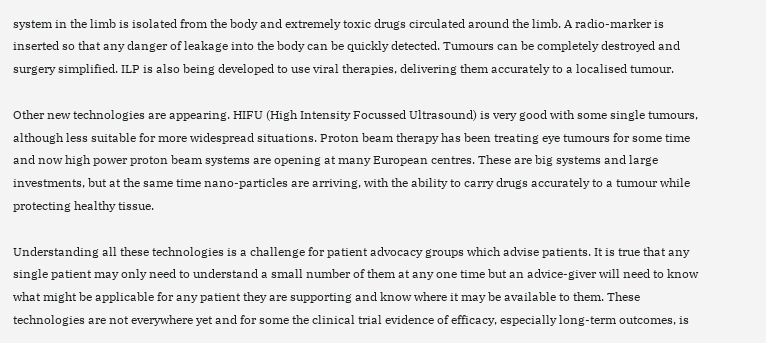system in the limb is isolated from the body and extremely toxic drugs circulated around the limb. A radio-marker is inserted so that any danger of leakage into the body can be quickly detected. Tumours can be completely destroyed and surgery simplified. ILP is also being developed to use viral therapies, delivering them accurately to a localised tumour.

Other new technologies are appearing. HIFU (High Intensity Focussed Ultrasound) is very good with some single tumours, although less suitable for more widespread situations. Proton beam therapy has been treating eye tumours for some time and now high power proton beam systems are opening at many European centres. These are big systems and large investments, but at the same time nano-particles are arriving, with the ability to carry drugs accurately to a tumour while protecting healthy tissue.

Understanding all these technologies is a challenge for patient advocacy groups which advise patients. It is true that any single patient may only need to understand a small number of them at any one time but an advice-giver will need to know what might be applicable for any patient they are supporting and know where it may be available to them. These technologies are not everywhere yet and for some the clinical trial evidence of efficacy, especially long-term outcomes, is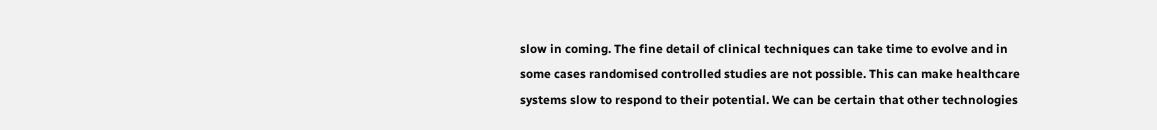slow in coming. The fine detail of clinical techniques can take time to evolve and in some cases randomised controlled studies are not possible. This can make healthcare systems slow to respond to their potential. We can be certain that other technologies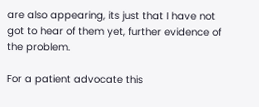are also appearing, its just that I have not got to hear of them yet, further evidence of the problem.

For a patient advocate this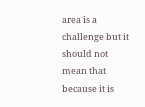area is a challenge but it should not mean that because it is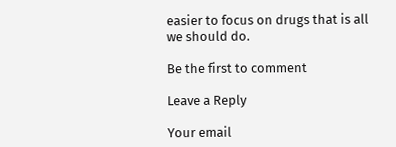easier to focus on drugs that is all we should do.

Be the first to comment

Leave a Reply

Your email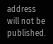address will not be published.